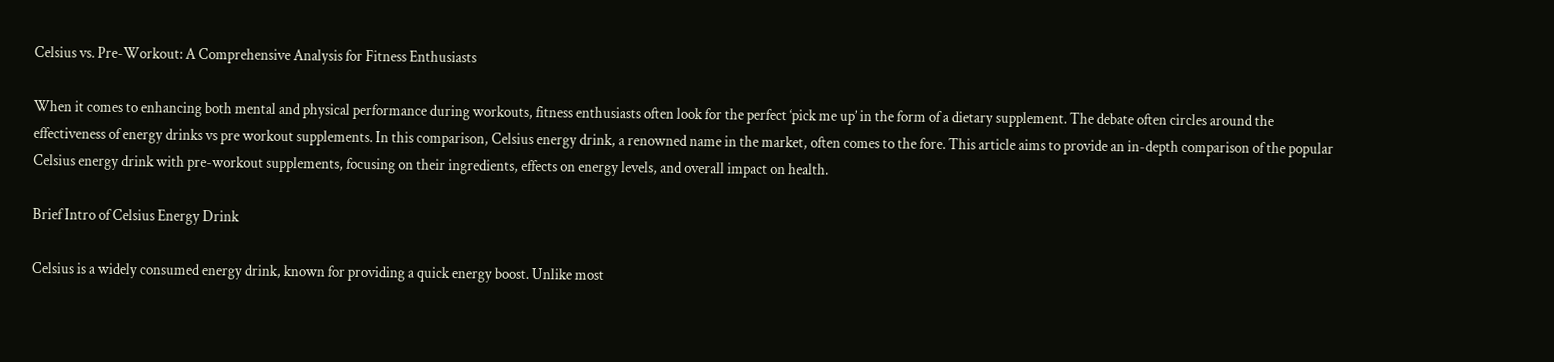Celsius vs. Pre-Workout: A Comprehensive Analysis for Fitness Enthusiasts

When it comes to enhancing both mental and physical performance during workouts, fitness enthusiasts often look for the perfect ‘pick me up’ in the form of a dietary supplement. The debate often circles around the effectiveness of energy drinks vs pre workout supplements. In this comparison, Celsius energy drink, a renowned name in the market, often comes to the fore. This article aims to provide an in-depth comparison of the popular Celsius energy drink with pre-workout supplements, focusing on their ingredients, effects on energy levels, and overall impact on health.

Brief Intro of Celsius Energy Drink

Celsius is a widely consumed energy drink, known for providing a quick energy boost. Unlike most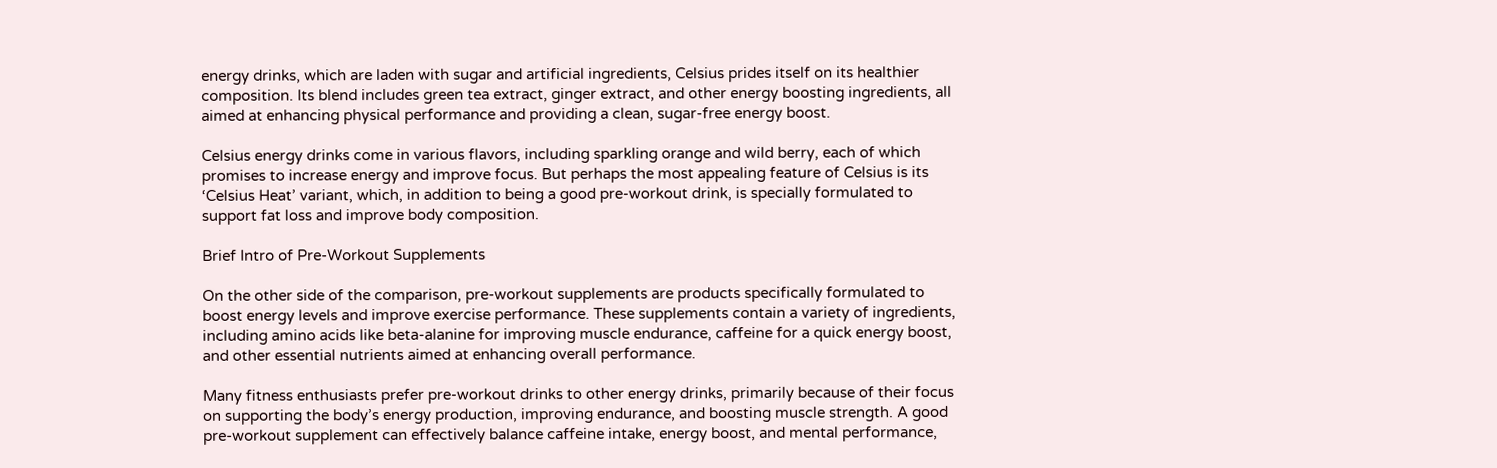energy drinks, which are laden with sugar and artificial ingredients, Celsius prides itself on its healthier composition. Its blend includes green tea extract, ginger extract, and other energy boosting ingredients, all aimed at enhancing physical performance and providing a clean, sugar-free energy boost.

Celsius energy drinks come in various flavors, including sparkling orange and wild berry, each of which promises to increase energy and improve focus. But perhaps the most appealing feature of Celsius is its ‘Celsius Heat’ variant, which, in addition to being a good pre-workout drink, is specially formulated to support fat loss and improve body composition.

Brief Intro of Pre-Workout Supplements

On the other side of the comparison, pre-workout supplements are products specifically formulated to boost energy levels and improve exercise performance. These supplements contain a variety of ingredients, including amino acids like beta-alanine for improving muscle endurance, caffeine for a quick energy boost, and other essential nutrients aimed at enhancing overall performance.

Many fitness enthusiasts prefer pre-workout drinks to other energy drinks, primarily because of their focus on supporting the body’s energy production, improving endurance, and boosting muscle strength. A good pre-workout supplement can effectively balance caffeine intake, energy boost, and mental performance,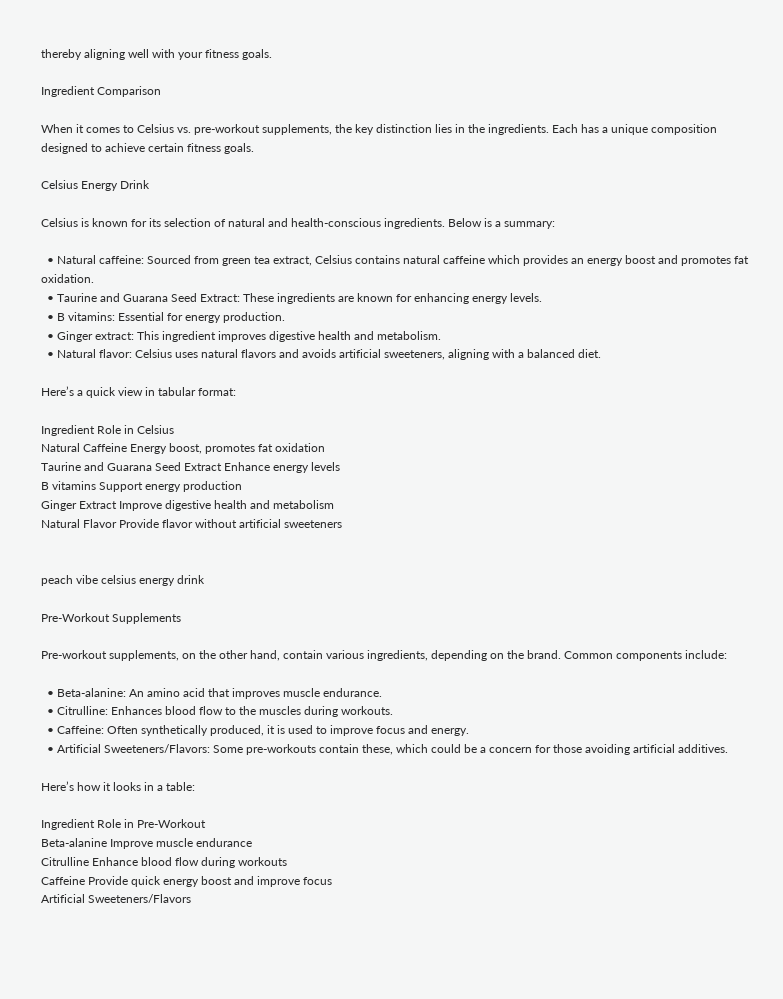thereby aligning well with your fitness goals.

Ingredient Comparison

When it comes to Celsius vs. pre-workout supplements, the key distinction lies in the ingredients. Each has a unique composition designed to achieve certain fitness goals.

Celsius Energy Drink

Celsius is known for its selection of natural and health-conscious ingredients. Below is a summary:

  • Natural caffeine: Sourced from green tea extract, Celsius contains natural caffeine which provides an energy boost and promotes fat oxidation.
  • Taurine and Guarana Seed Extract: These ingredients are known for enhancing energy levels.
  • B vitamins: Essential for energy production.
  • Ginger extract: This ingredient improves digestive health and metabolism.
  • Natural flavor: Celsius uses natural flavors and avoids artificial sweeteners, aligning with a balanced diet.

Here’s a quick view in tabular format:

Ingredient Role in Celsius
Natural Caffeine Energy boost, promotes fat oxidation
Taurine and Guarana Seed Extract Enhance energy levels
B vitamins Support energy production
Ginger Extract Improve digestive health and metabolism
Natural Flavor Provide flavor without artificial sweeteners


peach vibe celsius energy drink

Pre-Workout Supplements

Pre-workout supplements, on the other hand, contain various ingredients, depending on the brand. Common components include:

  • Beta-alanine: An amino acid that improves muscle endurance.
  • Citrulline: Enhances blood flow to the muscles during workouts.
  • Caffeine: Often synthetically produced, it is used to improve focus and energy.
  • Artificial Sweeteners/Flavors: Some pre-workouts contain these, which could be a concern for those avoiding artificial additives.

Here’s how it looks in a table:

Ingredient Role in Pre-Workout
Beta-alanine Improve muscle endurance
Citrulline Enhance blood flow during workouts
Caffeine Provide quick energy boost and improve focus
Artificial Sweeteners/Flavors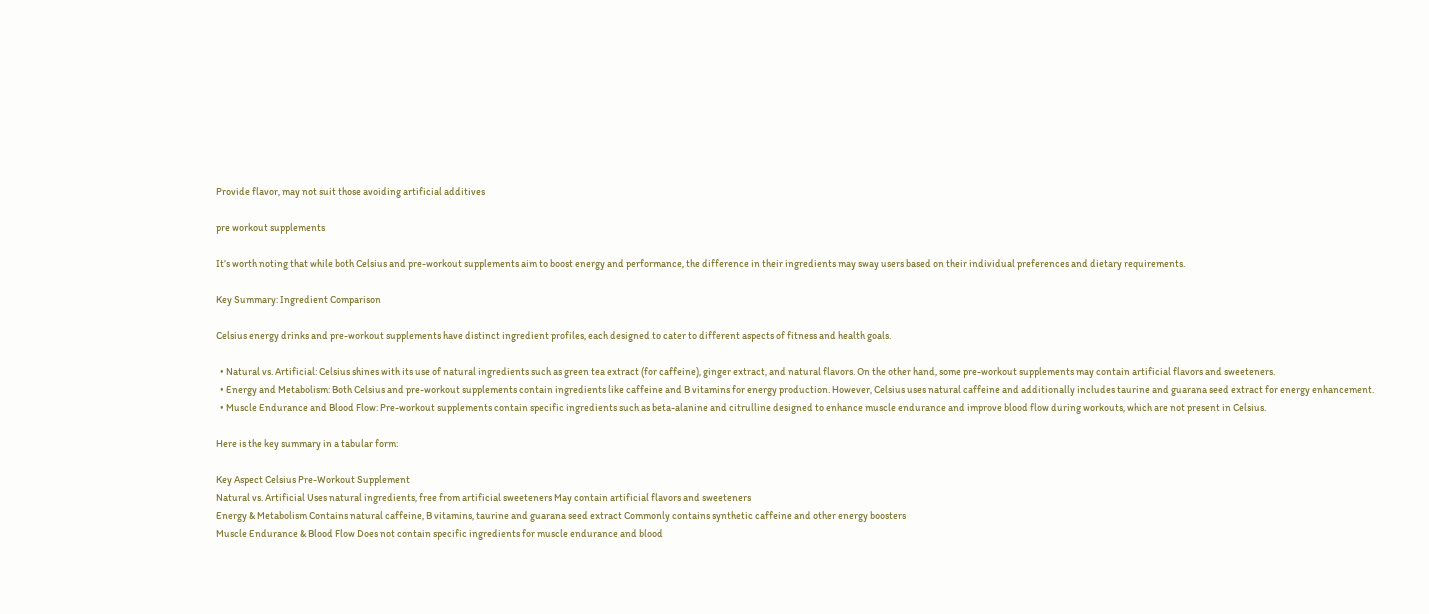Provide flavor, may not suit those avoiding artificial additives

pre workout supplements

It’s worth noting that while both Celsius and pre-workout supplements aim to boost energy and performance, the difference in their ingredients may sway users based on their individual preferences and dietary requirements.

Key Summary: Ingredient Comparison

Celsius energy drinks and pre-workout supplements have distinct ingredient profiles, each designed to cater to different aspects of fitness and health goals.

  • Natural vs. Artificial: Celsius shines with its use of natural ingredients such as green tea extract (for caffeine), ginger extract, and natural flavors. On the other hand, some pre-workout supplements may contain artificial flavors and sweeteners.
  • Energy and Metabolism: Both Celsius and pre-workout supplements contain ingredients like caffeine and B vitamins for energy production. However, Celsius uses natural caffeine and additionally includes taurine and guarana seed extract for energy enhancement.
  • Muscle Endurance and Blood Flow: Pre-workout supplements contain specific ingredients such as beta-alanine and citrulline designed to enhance muscle endurance and improve blood flow during workouts, which are not present in Celsius.

Here is the key summary in a tabular form:

Key Aspect Celsius Pre-Workout Supplement
Natural vs. Artificial Uses natural ingredients, free from artificial sweeteners May contain artificial flavors and sweeteners
Energy & Metabolism Contains natural caffeine, B vitamins, taurine and guarana seed extract Commonly contains synthetic caffeine and other energy boosters
Muscle Endurance & Blood Flow Does not contain specific ingredients for muscle endurance and blood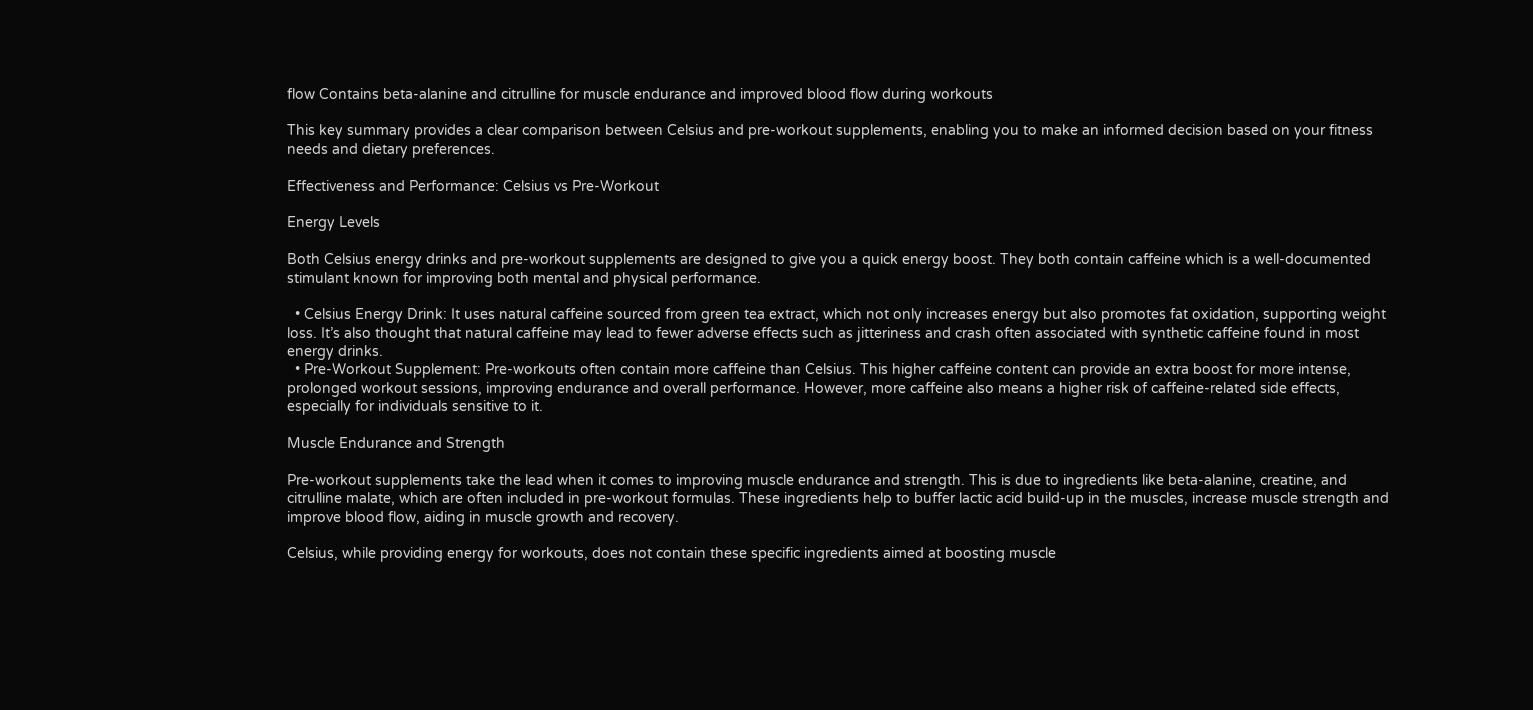flow Contains beta-alanine and citrulline for muscle endurance and improved blood flow during workouts

This key summary provides a clear comparison between Celsius and pre-workout supplements, enabling you to make an informed decision based on your fitness needs and dietary preferences.

Effectiveness and Performance: Celsius vs Pre-Workout

Energy Levels

Both Celsius energy drinks and pre-workout supplements are designed to give you a quick energy boost. They both contain caffeine which is a well-documented stimulant known for improving both mental and physical performance.

  • Celsius Energy Drink: It uses natural caffeine sourced from green tea extract, which not only increases energy but also promotes fat oxidation, supporting weight loss. It’s also thought that natural caffeine may lead to fewer adverse effects such as jitteriness and crash often associated with synthetic caffeine found in most energy drinks.
  • Pre-Workout Supplement: Pre-workouts often contain more caffeine than Celsius. This higher caffeine content can provide an extra boost for more intense, prolonged workout sessions, improving endurance and overall performance. However, more caffeine also means a higher risk of caffeine-related side effects, especially for individuals sensitive to it.

Muscle Endurance and Strength

Pre-workout supplements take the lead when it comes to improving muscle endurance and strength. This is due to ingredients like beta-alanine, creatine, and citrulline malate, which are often included in pre-workout formulas. These ingredients help to buffer lactic acid build-up in the muscles, increase muscle strength and improve blood flow, aiding in muscle growth and recovery.

Celsius, while providing energy for workouts, does not contain these specific ingredients aimed at boosting muscle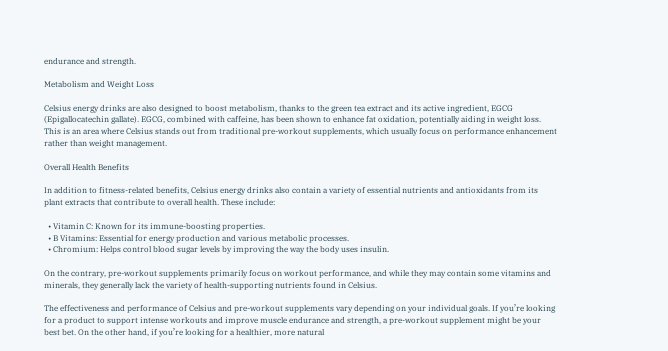endurance and strength.

Metabolism and Weight Loss

Celsius energy drinks are also designed to boost metabolism, thanks to the green tea extract and its active ingredient, EGCG (Epigallocatechin gallate). EGCG, combined with caffeine, has been shown to enhance fat oxidation, potentially aiding in weight loss. This is an area where Celsius stands out from traditional pre-workout supplements, which usually focus on performance enhancement rather than weight management.

Overall Health Benefits

In addition to fitness-related benefits, Celsius energy drinks also contain a variety of essential nutrients and antioxidants from its plant extracts that contribute to overall health. These include:

  • Vitamin C: Known for its immune-boosting properties.
  • B Vitamins: Essential for energy production and various metabolic processes.
  • Chromium: Helps control blood sugar levels by improving the way the body uses insulin.

On the contrary, pre-workout supplements primarily focus on workout performance, and while they may contain some vitamins and minerals, they generally lack the variety of health-supporting nutrients found in Celsius.

The effectiveness and performance of Celsius and pre-workout supplements vary depending on your individual goals. If you’re looking for a product to support intense workouts and improve muscle endurance and strength, a pre-workout supplement might be your best bet. On the other hand, if you’re looking for a healthier, more natural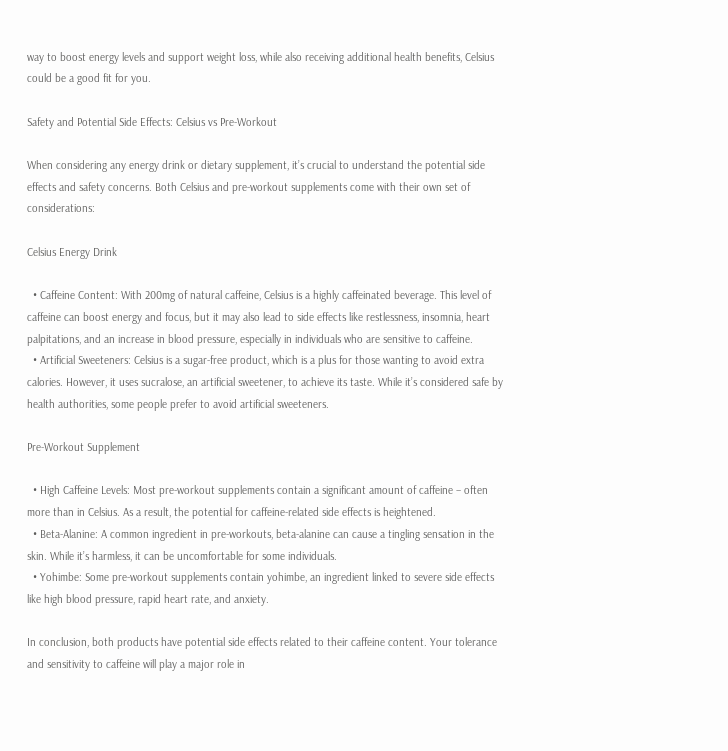way to boost energy levels and support weight loss, while also receiving additional health benefits, Celsius could be a good fit for you.

Safety and Potential Side Effects: Celsius vs Pre-Workout

When considering any energy drink or dietary supplement, it’s crucial to understand the potential side effects and safety concerns. Both Celsius and pre-workout supplements come with their own set of considerations:

Celsius Energy Drink

  • Caffeine Content: With 200mg of natural caffeine, Celsius is a highly caffeinated beverage. This level of caffeine can boost energy and focus, but it may also lead to side effects like restlessness, insomnia, heart palpitations, and an increase in blood pressure, especially in individuals who are sensitive to caffeine.
  • Artificial Sweeteners: Celsius is a sugar-free product, which is a plus for those wanting to avoid extra calories. However, it uses sucralose, an artificial sweetener, to achieve its taste. While it’s considered safe by health authorities, some people prefer to avoid artificial sweeteners.

Pre-Workout Supplement

  • High Caffeine Levels: Most pre-workout supplements contain a significant amount of caffeine – often more than in Celsius. As a result, the potential for caffeine-related side effects is heightened.
  • Beta-Alanine: A common ingredient in pre-workouts, beta-alanine can cause a tingling sensation in the skin. While it’s harmless, it can be uncomfortable for some individuals.
  • Yohimbe: Some pre-workout supplements contain yohimbe, an ingredient linked to severe side effects like high blood pressure, rapid heart rate, and anxiety.

In conclusion, both products have potential side effects related to their caffeine content. Your tolerance and sensitivity to caffeine will play a major role in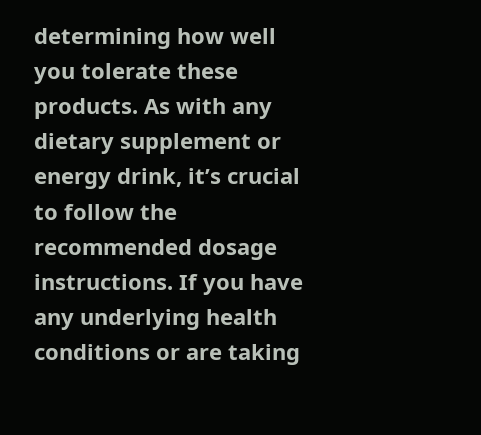determining how well you tolerate these products. As with any dietary supplement or energy drink, it’s crucial to follow the recommended dosage instructions. If you have any underlying health conditions or are taking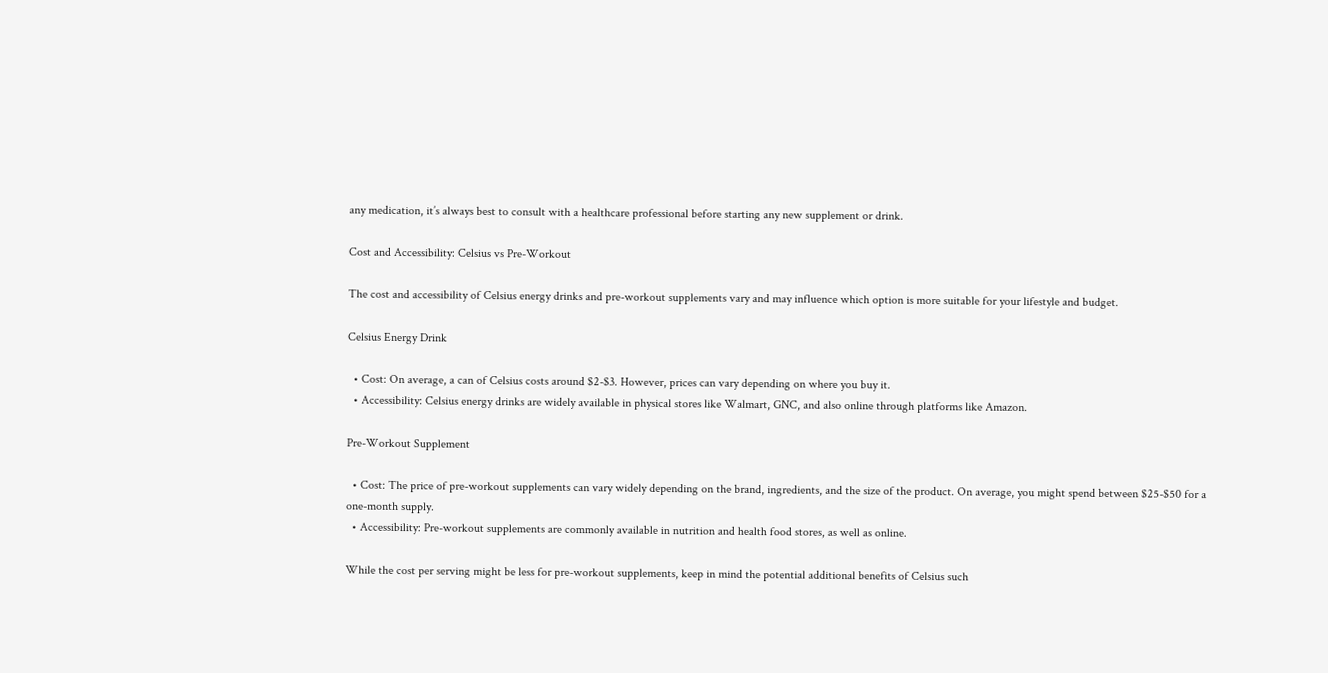any medication, it’s always best to consult with a healthcare professional before starting any new supplement or drink.

Cost and Accessibility: Celsius vs Pre-Workout

The cost and accessibility of Celsius energy drinks and pre-workout supplements vary and may influence which option is more suitable for your lifestyle and budget.

Celsius Energy Drink

  • Cost: On average, a can of Celsius costs around $2-$3. However, prices can vary depending on where you buy it.
  • Accessibility: Celsius energy drinks are widely available in physical stores like Walmart, GNC, and also online through platforms like Amazon.

Pre-Workout Supplement

  • Cost: The price of pre-workout supplements can vary widely depending on the brand, ingredients, and the size of the product. On average, you might spend between $25-$50 for a one-month supply.
  • Accessibility: Pre-workout supplements are commonly available in nutrition and health food stores, as well as online.

While the cost per serving might be less for pre-workout supplements, keep in mind the potential additional benefits of Celsius such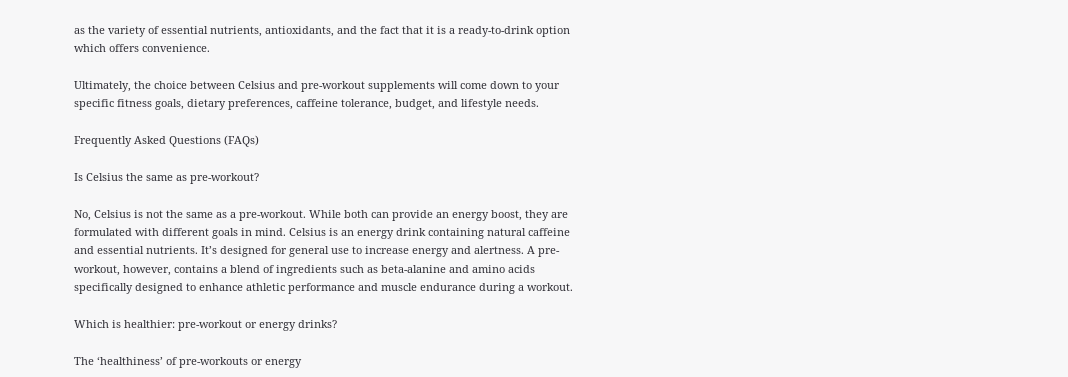as the variety of essential nutrients, antioxidants, and the fact that it is a ready-to-drink option which offers convenience.

Ultimately, the choice between Celsius and pre-workout supplements will come down to your specific fitness goals, dietary preferences, caffeine tolerance, budget, and lifestyle needs.

Frequently Asked Questions (FAQs)

Is Celsius the same as pre-workout?

No, Celsius is not the same as a pre-workout. While both can provide an energy boost, they are formulated with different goals in mind. Celsius is an energy drink containing natural caffeine and essential nutrients. It’s designed for general use to increase energy and alertness. A pre-workout, however, contains a blend of ingredients such as beta-alanine and amino acids specifically designed to enhance athletic performance and muscle endurance during a workout.

Which is healthier: pre-workout or energy drinks?

The ‘healthiness’ of pre-workouts or energy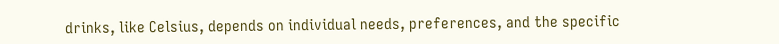drinks, like Celsius, depends on individual needs, preferences, and the specific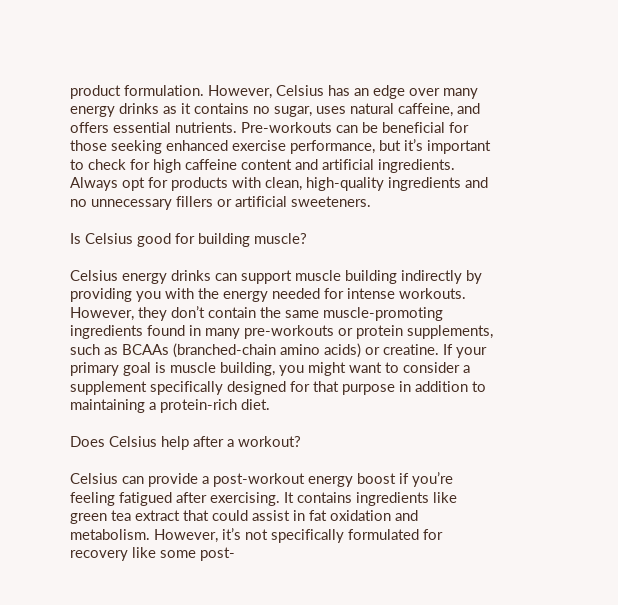product formulation. However, Celsius has an edge over many energy drinks as it contains no sugar, uses natural caffeine, and offers essential nutrients. Pre-workouts can be beneficial for those seeking enhanced exercise performance, but it’s important to check for high caffeine content and artificial ingredients. Always opt for products with clean, high-quality ingredients and no unnecessary fillers or artificial sweeteners.

Is Celsius good for building muscle?

Celsius energy drinks can support muscle building indirectly by providing you with the energy needed for intense workouts. However, they don’t contain the same muscle-promoting ingredients found in many pre-workouts or protein supplements, such as BCAAs (branched-chain amino acids) or creatine. If your primary goal is muscle building, you might want to consider a supplement specifically designed for that purpose in addition to maintaining a protein-rich diet.

Does Celsius help after a workout?

Celsius can provide a post-workout energy boost if you’re feeling fatigued after exercising. It contains ingredients like green tea extract that could assist in fat oxidation and metabolism. However, it’s not specifically formulated for recovery like some post-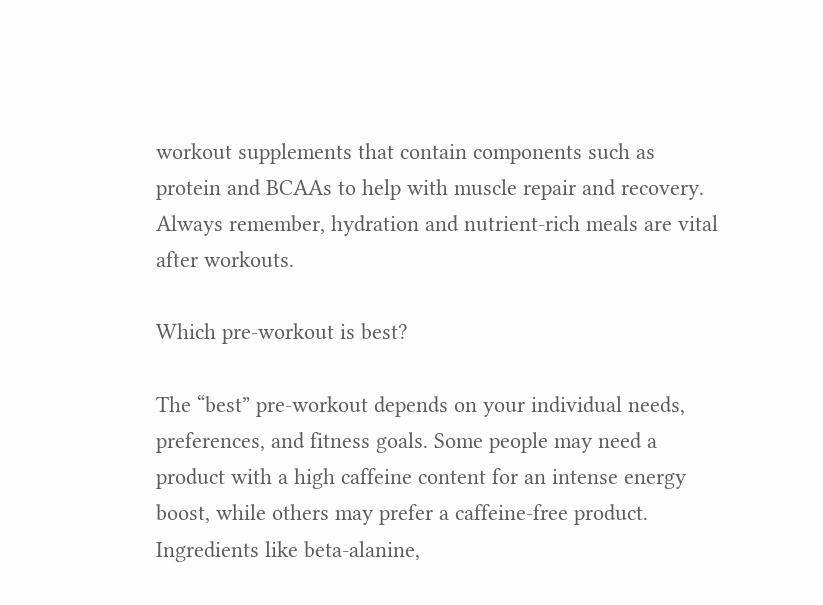workout supplements that contain components such as protein and BCAAs to help with muscle repair and recovery. Always remember, hydration and nutrient-rich meals are vital after workouts.

Which pre-workout is best?

The “best” pre-workout depends on your individual needs, preferences, and fitness goals. Some people may need a product with a high caffeine content for an intense energy boost, while others may prefer a caffeine-free product. Ingredients like beta-alanine,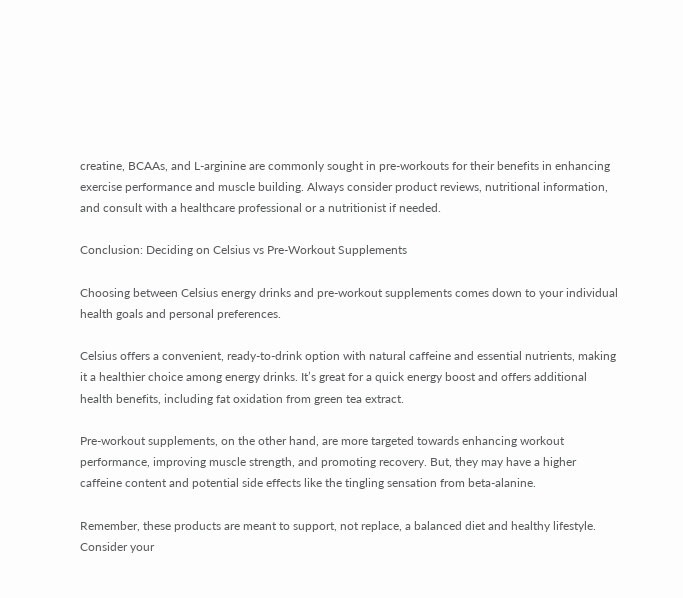creatine, BCAAs, and L-arginine are commonly sought in pre-workouts for their benefits in enhancing exercise performance and muscle building. Always consider product reviews, nutritional information, and consult with a healthcare professional or a nutritionist if needed.

Conclusion: Deciding on Celsius vs Pre-Workout Supplements

Choosing between Celsius energy drinks and pre-workout supplements comes down to your individual health goals and personal preferences.

Celsius offers a convenient, ready-to-drink option with natural caffeine and essential nutrients, making it a healthier choice among energy drinks. It’s great for a quick energy boost and offers additional health benefits, including fat oxidation from green tea extract.

Pre-workout supplements, on the other hand, are more targeted towards enhancing workout performance, improving muscle strength, and promoting recovery. But, they may have a higher caffeine content and potential side effects like the tingling sensation from beta-alanine.

Remember, these products are meant to support, not replace, a balanced diet and healthy lifestyle. Consider your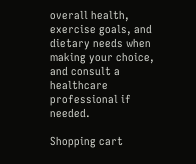overall health, exercise goals, and dietary needs when making your choice, and consult a healthcare professional if needed.

Shopping cart